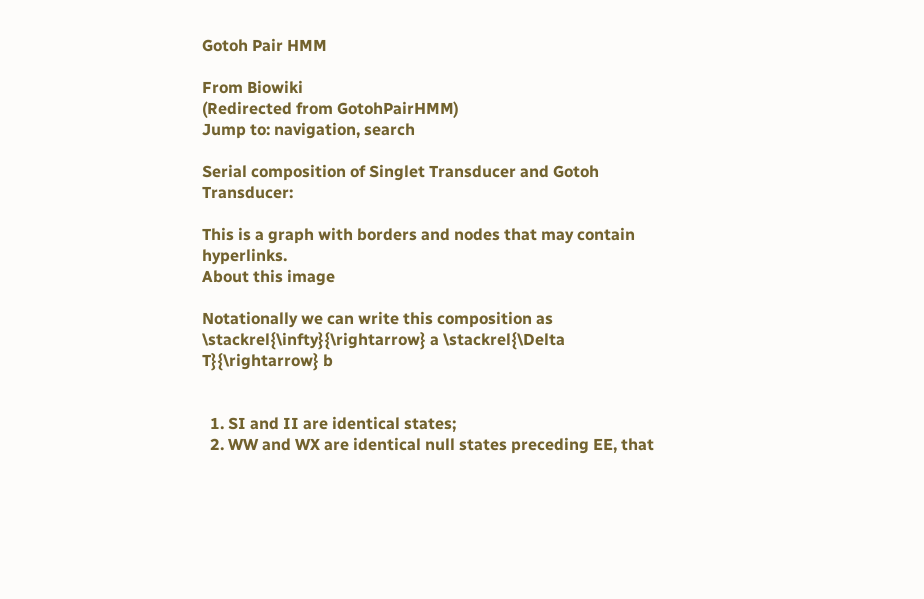Gotoh Pair HMM

From Biowiki
(Redirected from GotohPairHMM)
Jump to: navigation, search

Serial composition of Singlet Transducer and Gotoh Transducer:

This is a graph with borders and nodes that may contain hyperlinks.
About this image

Notationally we can write this composition as \stackrel{\infty}{\rightarrow} a \stackrel{\Delta T}{\rightarrow} b


  1. SI and II are identical states;
  2. WW and WX are identical null states preceding EE, that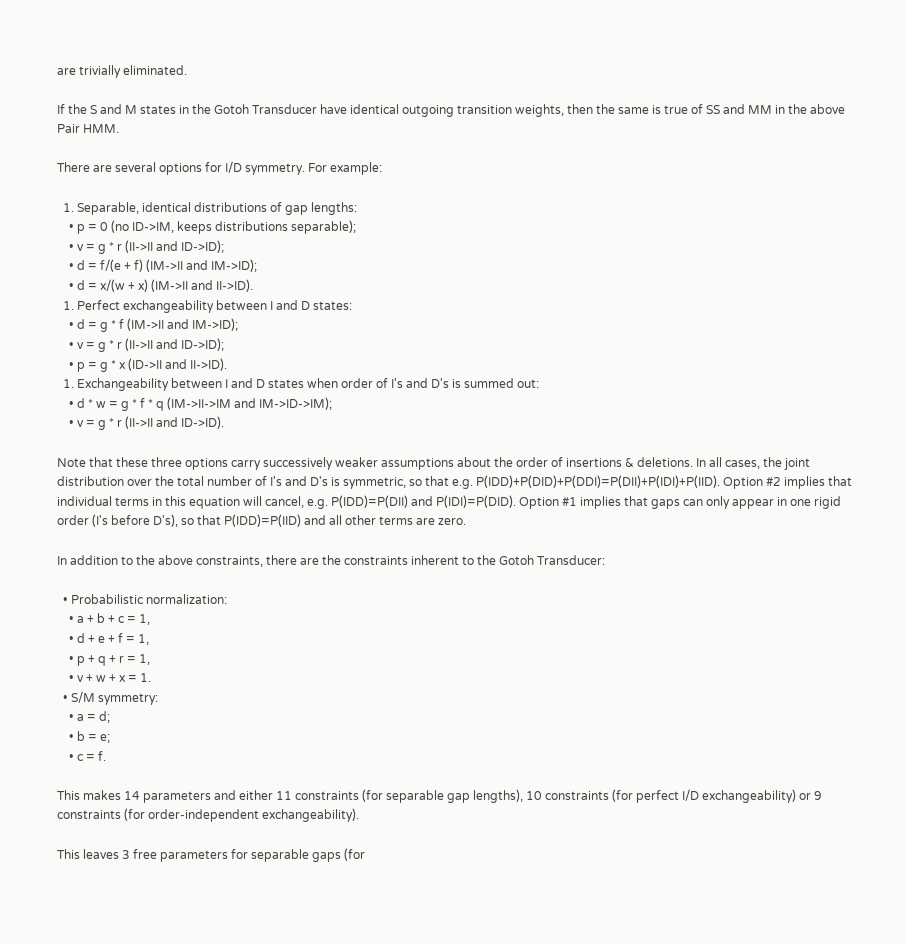are trivially eliminated.

If the S and M states in the Gotoh Transducer have identical outgoing transition weights, then the same is true of SS and MM in the above Pair HMM.

There are several options for I/D symmetry. For example:

  1. Separable, identical distributions of gap lengths:
    • p = 0 (no ID->IM, keeps distributions separable);
    • v = g * r (II->II and ID->ID);
    • d = f/(e + f) (IM->II and IM->ID);
    • d = x/(w + x) (IM->II and II->ID).
  1. Perfect exchangeability between I and D states:
    • d = g * f (IM->II and IM->ID);
    • v = g * r (II->II and ID->ID);
    • p = g * x (ID->II and II->ID).
  1. Exchangeability between I and D states when order of I's and D's is summed out:
    • d * w = g * f * q (IM->II->IM and IM->ID->IM);
    • v = g * r (II->II and ID->ID).

Note that these three options carry successively weaker assumptions about the order of insertions & deletions. In all cases, the joint distribution over the total number of I's and D's is symmetric, so that e.g. P(IDD)+P(DID)+P(DDI)=P(DII)+P(IDI)+P(IID). Option #2 implies that individual terms in this equation will cancel, e.g. P(IDD)=P(DII) and P(IDI)=P(DID). Option #1 implies that gaps can only appear in one rigid order (I's before D's), so that P(IDD)=P(IID) and all other terms are zero.

In addition to the above constraints, there are the constraints inherent to the Gotoh Transducer:

  • Probabilistic normalization:
    • a + b + c = 1,
    • d + e + f = 1,
    • p + q + r = 1,
    • v + w + x = 1.
  • S/M symmetry:
    • a = d;
    • b = e;
    • c = f.

This makes 14 parameters and either 11 constraints (for separable gap lengths), 10 constraints (for perfect I/D exchangeability) or 9 constraints (for order-independent exchangeability).

This leaves 3 free parameters for separable gaps (for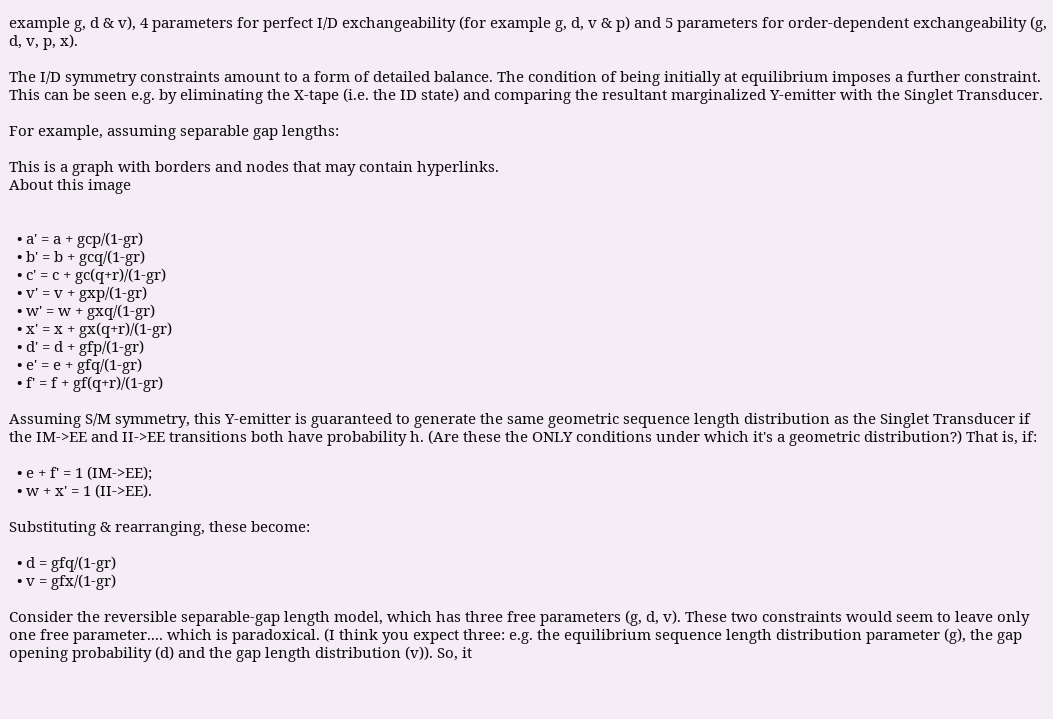example g, d & v), 4 parameters for perfect I/D exchangeability (for example g, d, v & p) and 5 parameters for order-dependent exchangeability (g, d, v, p, x).

The I/D symmetry constraints amount to a form of detailed balance. The condition of being initially at equilibrium imposes a further constraint. This can be seen e.g. by eliminating the X-tape (i.e. the ID state) and comparing the resultant marginalized Y-emitter with the Singlet Transducer.

For example, assuming separable gap lengths:

This is a graph with borders and nodes that may contain hyperlinks.
About this image


  • a' = a + gcp/(1-gr)
  • b' = b + gcq/(1-gr)
  • c' = c + gc(q+r)/(1-gr)
  • v' = v + gxp/(1-gr)
  • w' = w + gxq/(1-gr)
  • x' = x + gx(q+r)/(1-gr)
  • d' = d + gfp/(1-gr)
  • e' = e + gfq/(1-gr)
  • f' = f + gf(q+r)/(1-gr)

Assuming S/M symmetry, this Y-emitter is guaranteed to generate the same geometric sequence length distribution as the Singlet Transducer if the IM->EE and II->EE transitions both have probability h. (Are these the ONLY conditions under which it's a geometric distribution?) That is, if:

  • e + f' = 1 (IM->EE);
  • w + x' = 1 (II->EE).

Substituting & rearranging, these become:

  • d = gfq/(1-gr)
  • v = gfx/(1-gr)

Consider the reversible separable-gap length model, which has three free parameters (g, d, v). These two constraints would seem to leave only one free parameter.... which is paradoxical. (I think you expect three: e.g. the equilibrium sequence length distribution parameter (g), the gap opening probability (d) and the gap length distribution (v)). So, it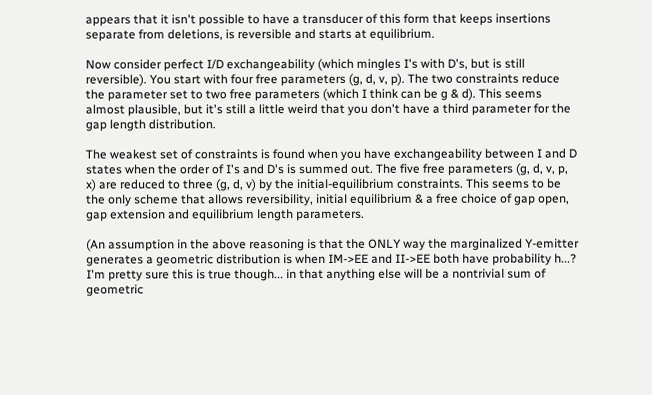appears that it isn't possible to have a transducer of this form that keeps insertions separate from deletions, is reversible and starts at equilibrium.

Now consider perfect I/D exchangeability (which mingles I's with D's, but is still reversible). You start with four free parameters (g, d, v, p). The two constraints reduce the parameter set to two free parameters (which I think can be g & d). This seems almost plausible, but it's still a little weird that you don't have a third parameter for the gap length distribution.

The weakest set of constraints is found when you have exchangeability between I and D states when the order of I's and D's is summed out. The five free parameters (g, d, v, p, x) are reduced to three (g, d, v) by the initial-equilibrium constraints. This seems to be the only scheme that allows reversibility, initial equilibrium & a free choice of gap open, gap extension and equilibrium length parameters.

(An assumption in the above reasoning is that the ONLY way the marginalized Y-emitter generates a geometric distribution is when IM->EE and II->EE both have probability h...? I'm pretty sure this is true though... in that anything else will be a nontrivial sum of geometric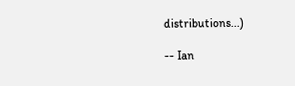distributions...)

-- Ian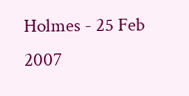Holmes - 25 Feb 2007